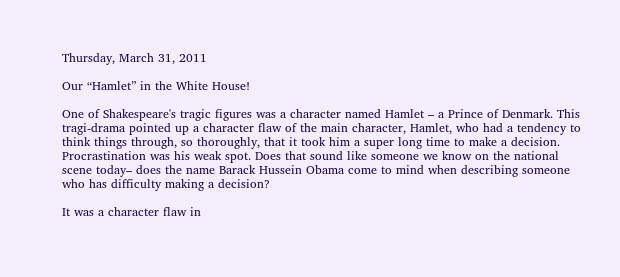Thursday, March 31, 2011

Our “Hamlet” in the White House!

One of Shakespeare's tragic figures was a character named Hamlet – a Prince of Denmark. This tragi-drama pointed up a character flaw of the main character, Hamlet, who had a tendency to think things through, so thoroughly, that it took him a super long time to make a decision. Procrastination was his weak spot. Does that sound like someone we know on the national scene today– does the name Barack Hussein Obama come to mind when describing someone who has difficulty making a decision?

It was a character flaw in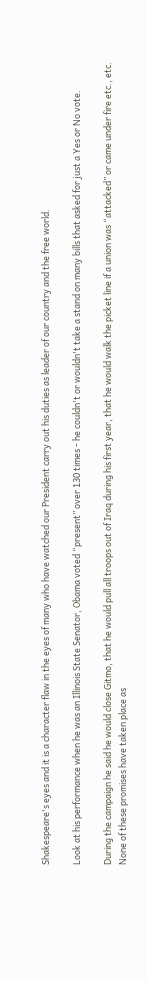Shakespeare's eyes and it is a character flaw in the eyes of many who have watched our President carry out his duties as leader of our country and the free world.

Look at his performance when he was an Illinois State Senator, Obama voted “present” over 130 times - he couldn't or wouldn't take a stand on many bills that asked for just a Yes or No vote.

During the campaign he said he would close Gitmo, that he would pull all troops out of Iraq during his first year, that he would walk the picket line if a union was “attacked” or came under fire etc., etc. None of these promises have taken place as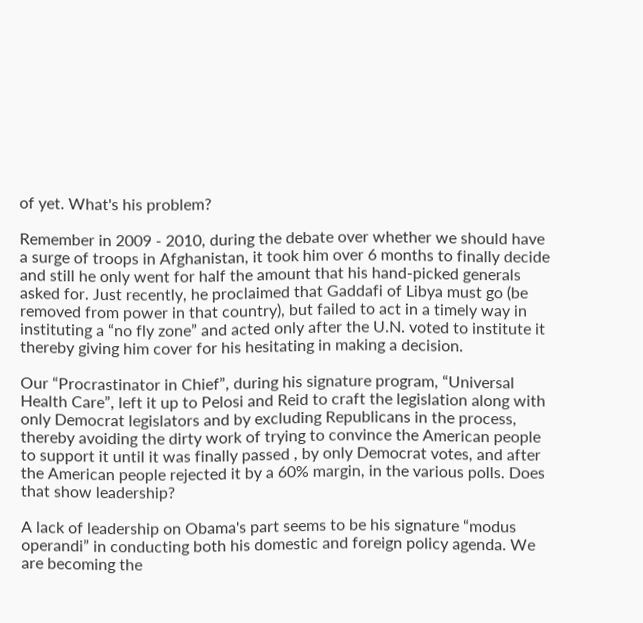of yet. What's his problem?

Remember in 2009 - 2010, during the debate over whether we should have a surge of troops in Afghanistan, it took him over 6 months to finally decide and still he only went for half the amount that his hand-picked generals asked for. Just recently, he proclaimed that Gaddafi of Libya must go (be removed from power in that country), but failed to act in a timely way in instituting a “no fly zone” and acted only after the U.N. voted to institute it thereby giving him cover for his hesitating in making a decision.

Our “Procrastinator in Chief”, during his signature program, “Universal Health Care”, left it up to Pelosi and Reid to craft the legislation along with only Democrat legislators and by excluding Republicans in the process, thereby avoiding the dirty work of trying to convince the American people to support it until it was finally passed , by only Democrat votes, and after the American people rejected it by a 60% margin, in the various polls. Does that show leadership?

A lack of leadership on Obama's part seems to be his signature “modus operandi” in conducting both his domestic and foreign policy agenda. We are becoming the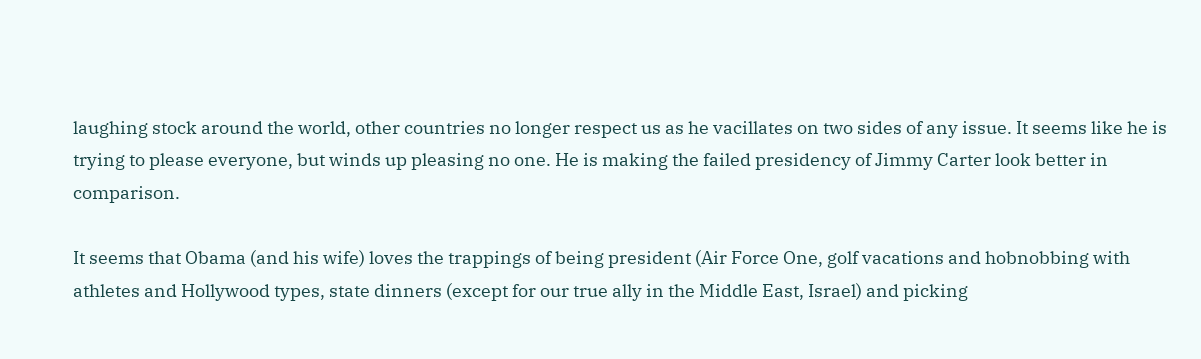laughing stock around the world, other countries no longer respect us as he vacillates on two sides of any issue. It seems like he is trying to please everyone, but winds up pleasing no one. He is making the failed presidency of Jimmy Carter look better in comparison.

It seems that Obama (and his wife) loves the trappings of being president (Air Force One, golf vacations and hobnobbing with athletes and Hollywood types, state dinners (except for our true ally in the Middle East, Israel) and picking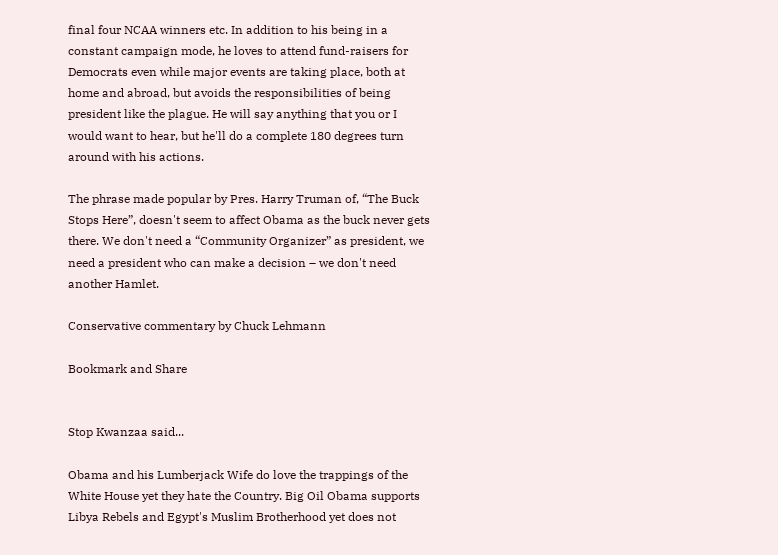final four NCAA winners etc. In addition to his being in a constant campaign mode, he loves to attend fund-raisers for Democrats even while major events are taking place, both at home and abroad, but avoids the responsibilities of being president like the plague. He will say anything that you or I would want to hear, but he'll do a complete 180 degrees turn around with his actions.

The phrase made popular by Pres. Harry Truman of, “The Buck Stops Here”, doesn't seem to affect Obama as the buck never gets there. We don't need a “Community Organizer” as president, we need a president who can make a decision – we don't need another Hamlet.

Conservative commentary by Chuck Lehmann

Bookmark and Share


Stop Kwanzaa said...

Obama and his Lumberjack Wife do love the trappings of the White House yet they hate the Country. Big Oil Obama supports Libya Rebels and Egypt's Muslim Brotherhood yet does not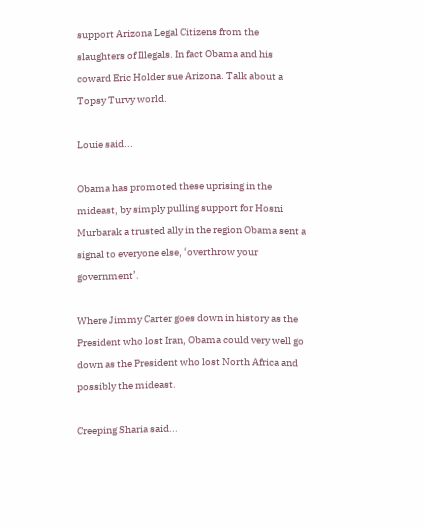support Arizona Legal Citizens from the slaughters of Illegals. In fact Obama and his coward Eric Holder sue Arizona. Talk about a Topsy Turvy world.

Louie said...

Obama has promoted these uprising in the mideast, by simply pulling support for Hosni Murbarak a trusted ally in the region Obama sent a signal to everyone else, ‘overthrow your government’.

Where Jimmy Carter goes down in history as the President who lost Iran, Obama could very well go down as the President who lost North Africa and possibly the mideast.

Creeping Sharia said...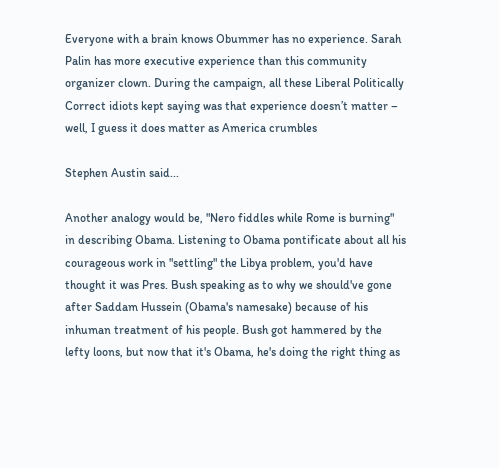Everyone with a brain knows Obummer has no experience. Sarah Palin has more executive experience than this community organizer clown. During the campaign, all these Liberal Politically Correct idiots kept saying was that experience doesn’t matter – well, I guess it does matter as America crumbles

Stephen Austin said...

Another analogy would be, "Nero fiddles while Rome is burning" in describing Obama. Listening to Obama pontificate about all his courageous work in "settling" the Libya problem, you'd have thought it was Pres. Bush speaking as to why we should've gone after Saddam Hussein (Obama's namesake) because of his inhuman treatment of his people. Bush got hammered by the lefty loons, but now that it's Obama, he's doing the right thing as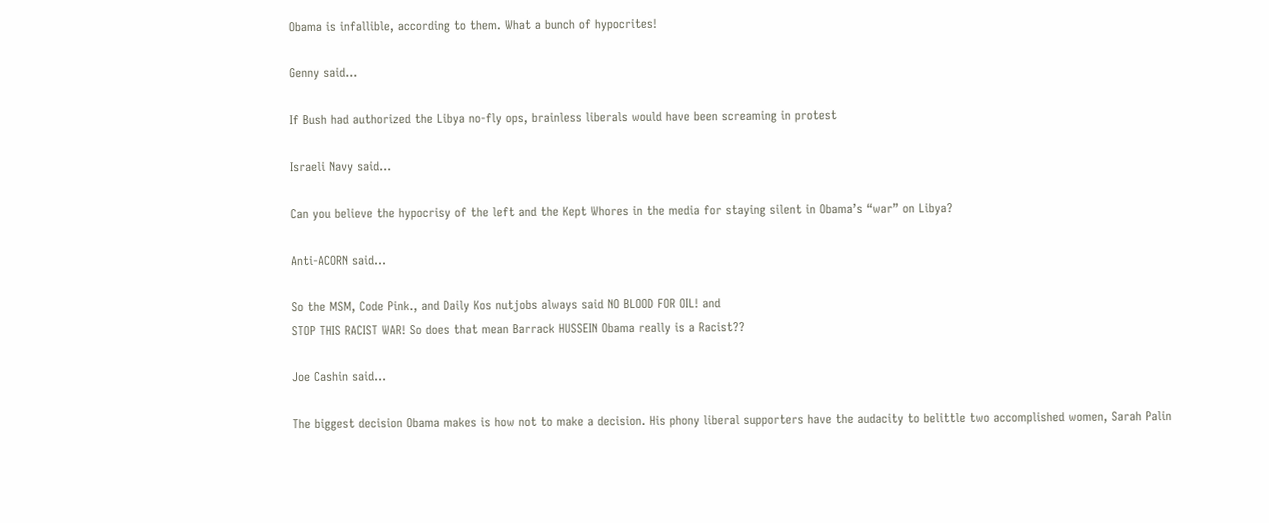Obama is infallible, according to them. What a bunch of hypocrites!

Genny said...

If Bush had authorized the Libya no-fly ops, brainless liberals would have been screaming in protest

Israeli Navy said...

Can you believe the hypocrisy of the left and the Kept Whores in the media for staying silent in Obama’s “war” on Libya?

Anti-ACORN said...

So the MSM, Code Pink., and Daily Kos nutjobs always said NO BLOOD FOR OIL! and
STOP THIS RACIST WAR! So does that mean Barrack HUSSEIN Obama really is a Racist??

Joe Cashin said...

The biggest decision Obama makes is how not to make a decision. His phony liberal supporters have the audacity to belittle two accomplished women, Sarah Palin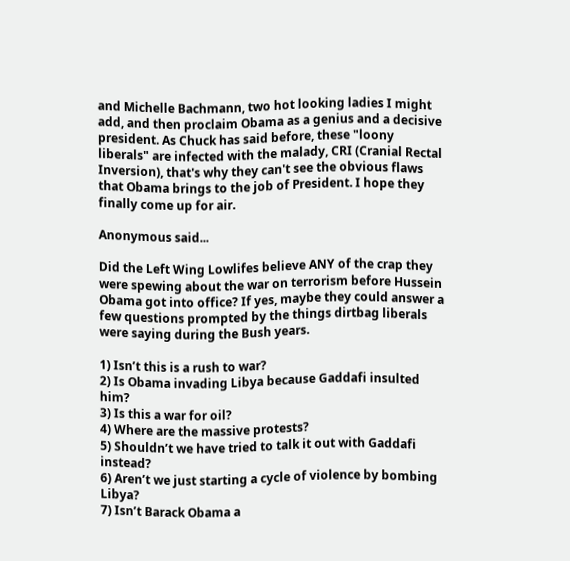and Michelle Bachmann, two hot looking ladies I might add, and then proclaim Obama as a genius and a decisive president. As Chuck has said before, these "loony liberals" are infected with the malady, CRI (Cranial Rectal Inversion), that's why they can't see the obvious flaws that Obama brings to the job of President. I hope they finally come up for air.

Anonymous said...

Did the Left Wing Lowlifes believe ANY of the crap they were spewing about the war on terrorism before Hussein Obama got into office? If yes, maybe they could answer a few questions prompted by the things dirtbag liberals were saying during the Bush years.

1) Isn’t this is a rush to war?
2) Is Obama invading Libya because Gaddafi insulted him?
3) Is this a war for oil?
4) Where are the massive protests?
5) Shouldn’t we have tried to talk it out with Gaddafi instead?
6) Aren’t we just starting a cycle of violence by bombing Libya?
7) Isn’t Barack Obama a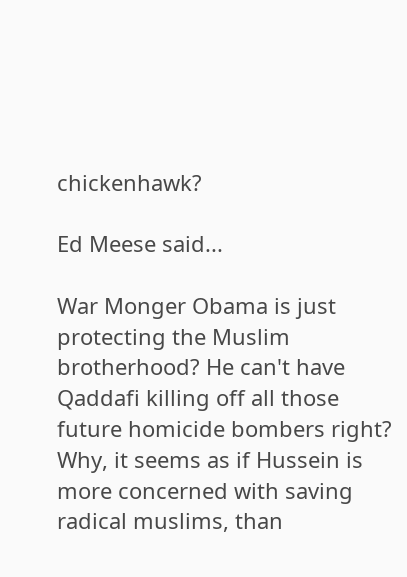chickenhawk?

Ed Meese said...

War Monger Obama is just protecting the Muslim brotherhood? He can't have Qaddafi killing off all those future homicide bombers right? Why, it seems as if Hussein is more concerned with saving radical muslims, than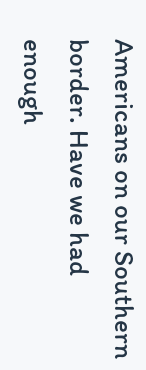Americans on our Southern border. Have we had enough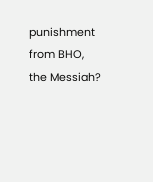punishment from BHO, the Messiah?